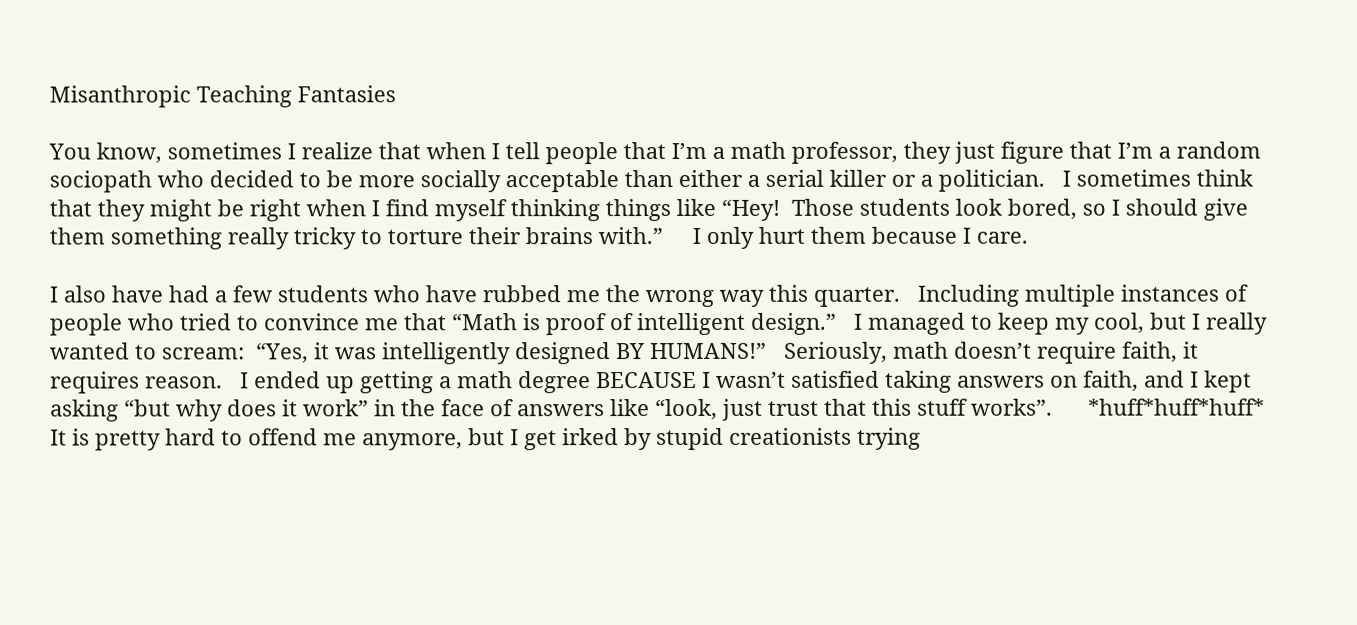Misanthropic Teaching Fantasies

You know, sometimes I realize that when I tell people that I’m a math professor, they just figure that I’m a random sociopath who decided to be more socially acceptable than either a serial killer or a politician.   I sometimes think that they might be right when I find myself thinking things like “Hey!  Those students look bored, so I should give them something really tricky to torture their brains with.”     I only hurt them because I care.

I also have had a few students who have rubbed me the wrong way this quarter.   Including multiple instances of people who tried to convince me that “Math is proof of intelligent design.”   I managed to keep my cool, but I really wanted to scream:  “Yes, it was intelligently designed BY HUMANS!”   Seriously, math doesn’t require faith, it requires reason.   I ended up getting a math degree BECAUSE I wasn’t satisfied taking answers on faith, and I kept asking “but why does it work” in the face of answers like “look, just trust that this stuff works”.      *huff*huff*huff*   It is pretty hard to offend me anymore, but I get irked by stupid creationists trying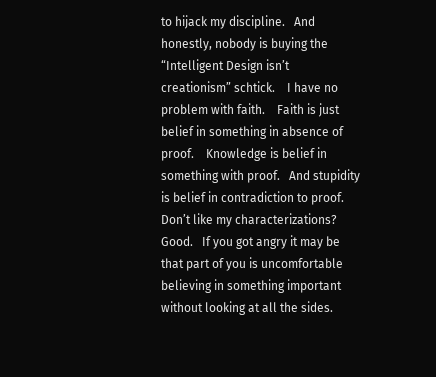to hijack my discipline.   And honestly, nobody is buying the “Intelligent Design isn’t creationism” schtick.    I have no problem with faith.    Faith is just belief in something in absence of proof.    Knowledge is belief in something with proof.   And stupidity is belief in contradiction to proof.     Don’t like my characterizations?    Good.   If you got angry it may be that part of you is uncomfortable believing in something important without looking at all the sides.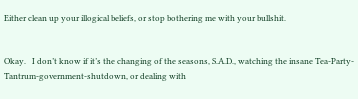Either clean up your illogical beliefs, or stop bothering me with your bullshit.


Okay.   I don’t know if it’s the changing of the seasons, S.A.D., watching the insane Tea-Party-Tantrum-government-shutdown, or dealing with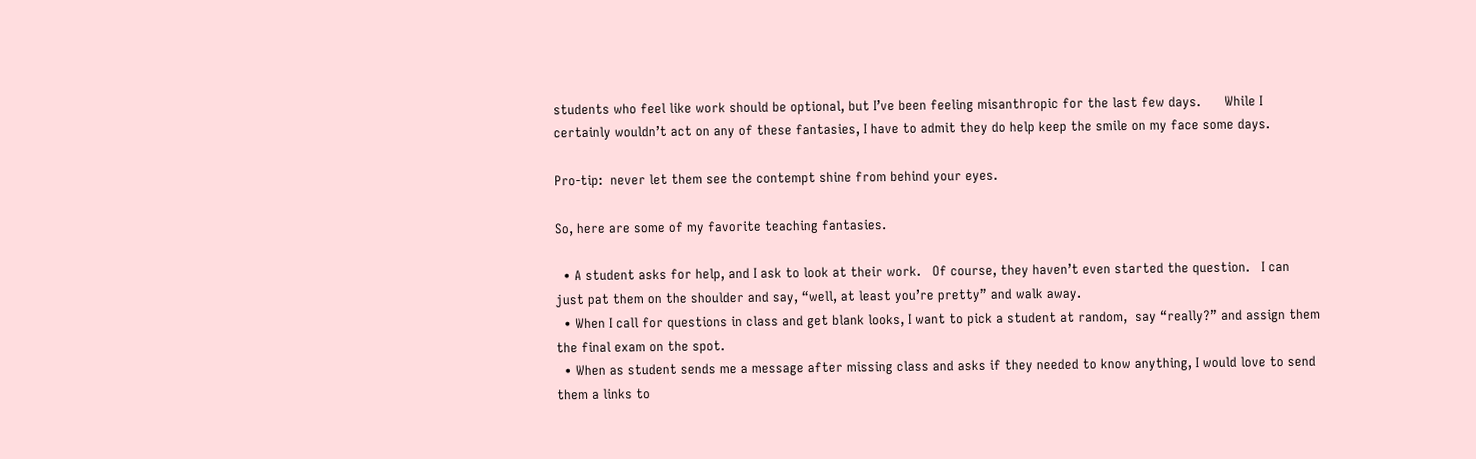students who feel like work should be optional, but I’ve been feeling misanthropic for the last few days.      While I certainly wouldn’t act on any of these fantasies, I have to admit they do help keep the smile on my face some days.

Pro-tip:  never let them see the contempt shine from behind your eyes.

So, here are some of my favorite teaching fantasies.

  • A student asks for help, and I ask to look at their work.   Of course, they haven’t even started the question.   I can just pat them on the shoulder and say, “well, at least you’re pretty” and walk away.
  • When I call for questions in class and get blank looks, I want to pick a student at random,  say “really?” and assign them the final exam on the spot.
  • When as student sends me a message after missing class and asks if they needed to know anything, I would love to send them a links to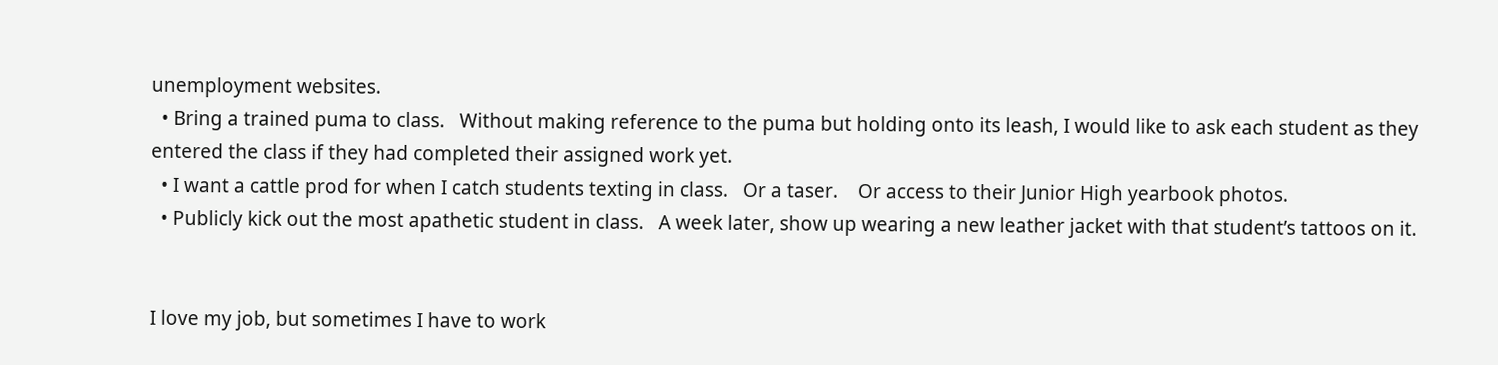unemployment websites.
  • Bring a trained puma to class.   Without making reference to the puma but holding onto its leash, I would like to ask each student as they entered the class if they had completed their assigned work yet.
  • I want a cattle prod for when I catch students texting in class.   Or a taser.    Or access to their Junior High yearbook photos.
  • Publicly kick out the most apathetic student in class.   A week later, show up wearing a new leather jacket with that student’s tattoos on it.


I love my job, but sometimes I have to work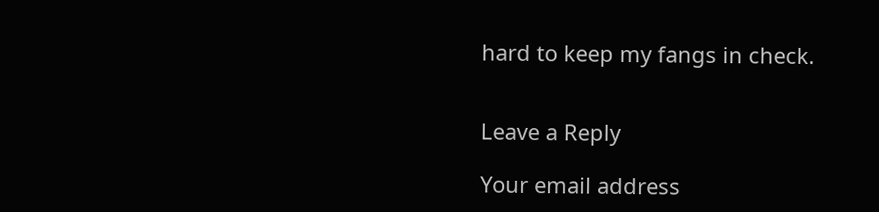hard to keep my fangs in check.


Leave a Reply

Your email address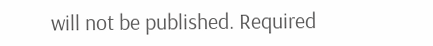will not be published. Required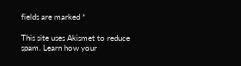fields are marked *

This site uses Akismet to reduce spam. Learn how your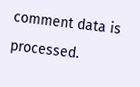comment data is processed.